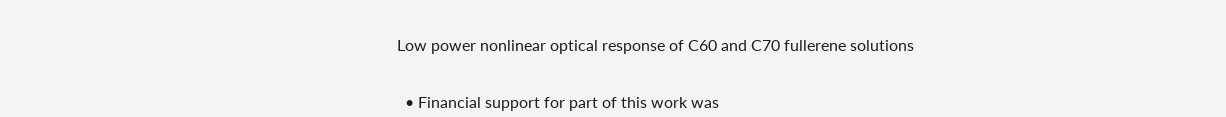Low power nonlinear optical response of C60 and C70 fullerene solutions


  • Financial support for part of this work was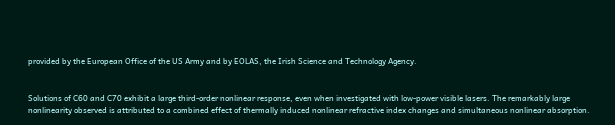provided by the European Office of the US Army and by EOLAS, the Irish Science and Technology Agency.


Solutions of C60 and C70 exhibit a large third-order nonlinear response, even when investigated with low-power visible lasers. The remarkably large nonlinearity observed is attributed to a combined effect of thermally induced nonlinear refractive index changes and simultaneous nonlinear absorption.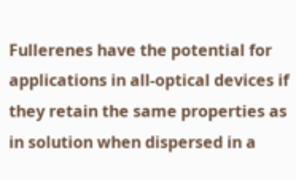Fullerenes have the potential for applications in all-optical devices if they retain the same properties as in solution when dispersed in a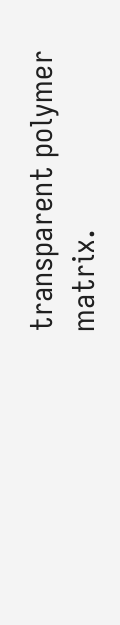transparent polymer matrix.